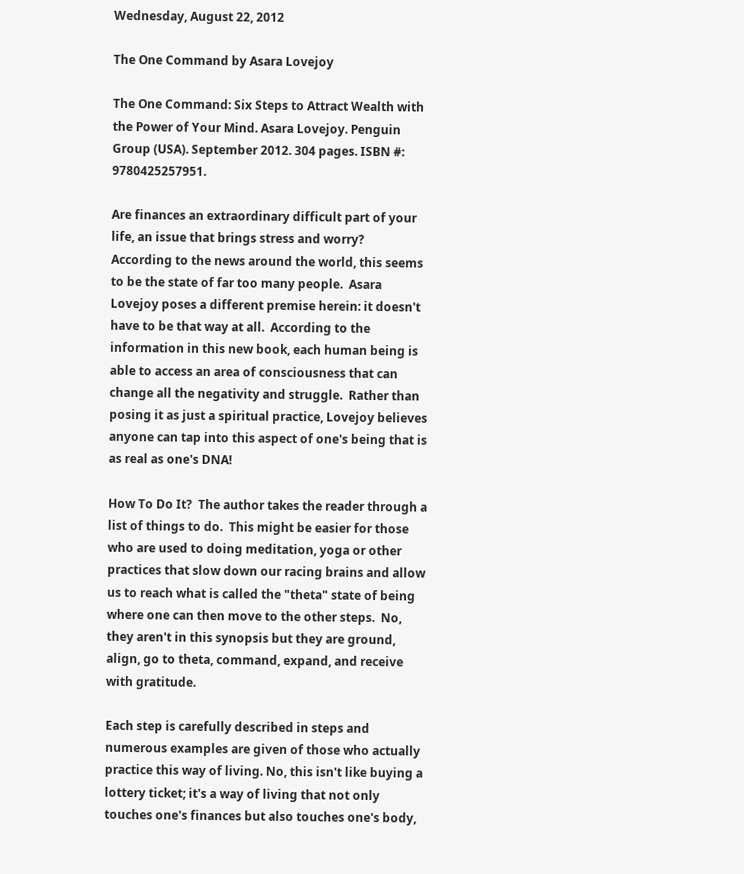Wednesday, August 22, 2012

The One Command by Asara Lovejoy

The One Command: Six Steps to Attract Wealth with the Power of Your Mind. Asara Lovejoy. Penguin Group (USA). September 2012. 304 pages. ISBN #: 9780425257951.

Are finances an extraordinary difficult part of your life, an issue that brings stress and worry?  According to the news around the world, this seems to be the state of far too many people.  Asara Lovejoy poses a different premise herein: it doesn't have to be that way at all.  According to the information in this new book, each human being is able to access an area of consciousness that can change all the negativity and struggle.  Rather than posing it as just a spiritual practice, Lovejoy believes anyone can tap into this aspect of one's being that is as real as one's DNA!

How To Do It?  The author takes the reader through a list of things to do.  This might be easier for those who are used to doing meditation, yoga or other practices that slow down our racing brains and allow us to reach what is called the "theta" state of being where one can then move to the other steps.  No, they aren't in this synopsis but they are ground, align, go to theta, command, expand, and receive with gratitude.

Each step is carefully described in steps and numerous examples are given of those who actually practice this way of living. No, this isn't like buying a lottery ticket; it's a way of living that not only touches one's finances but also touches one's body,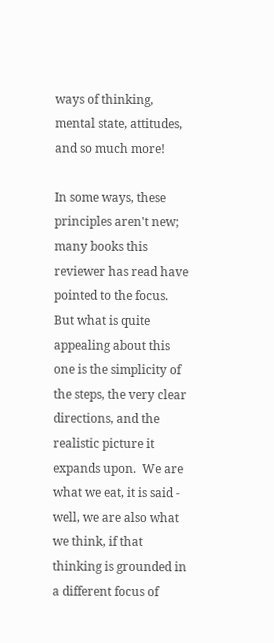ways of thinking, mental state, attitudes, and so much more!

In some ways, these principles aren't new; many books this reviewer has read have pointed to the focus.  But what is quite appealing about this one is the simplicity of the steps, the very clear directions, and the realistic picture it expands upon.  We are what we eat, it is said - well, we are also what we think, if that thinking is grounded in a different focus of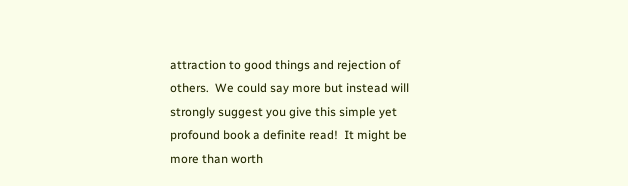attraction to good things and rejection of others.  We could say more but instead will strongly suggest you give this simple yet profound book a definite read!  It might be more than worth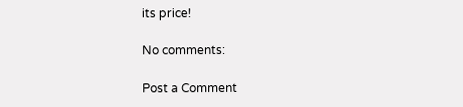its price!

No comments:

Post a Comment